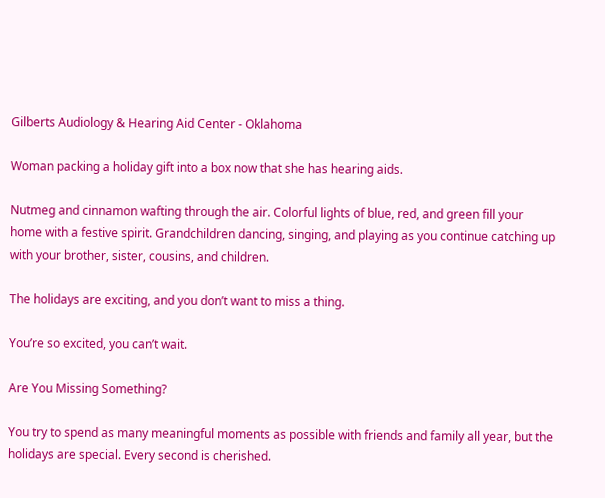Gilberts Audiology & Hearing Aid Center - Oklahoma

Woman packing a holiday gift into a box now that she has hearing aids.

Nutmeg and cinnamon wafting through the air. Colorful lights of blue, red, and green fill your home with a festive spirit. Grandchildren dancing, singing, and playing as you continue catching up with your brother, sister, cousins, and children.

The holidays are exciting, and you don’t want to miss a thing.

You’re so excited, you can’t wait.

Are You Missing Something?

You try to spend as many meaningful moments as possible with friends and family all year, but the holidays are special. Every second is cherished.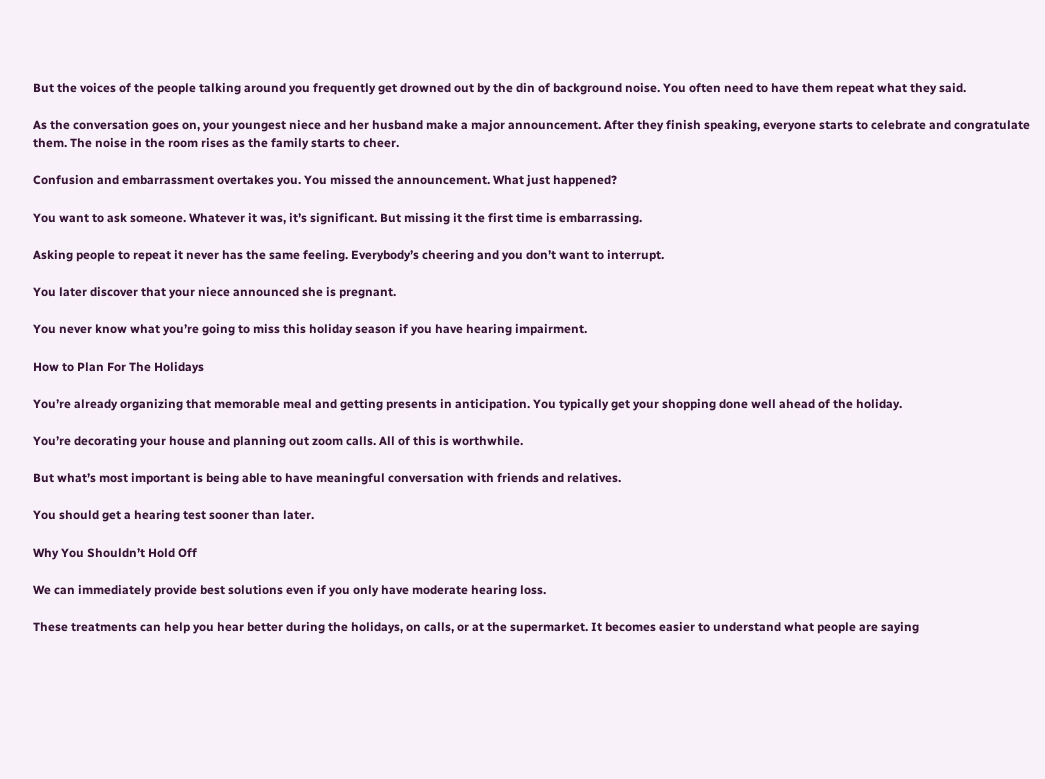But the voices of the people talking around you frequently get drowned out by the din of background noise. You often need to have them repeat what they said.

As the conversation goes on, your youngest niece and her husband make a major announcement. After they finish speaking, everyone starts to celebrate and congratulate them. The noise in the room rises as the family starts to cheer.

Confusion and embarrassment overtakes you. You missed the announcement. What just happened?

You want to ask someone. Whatever it was, it’s significant. But missing it the first time is embarrassing.

Asking people to repeat it never has the same feeling. Everybody’s cheering and you don’t want to interrupt.

You later discover that your niece announced she is pregnant.

You never know what you’re going to miss this holiday season if you have hearing impairment.

How to Plan For The Holidays

You’re already organizing that memorable meal and getting presents in anticipation. You typically get your shopping done well ahead of the holiday.

You’re decorating your house and planning out zoom calls. All of this is worthwhile.

But what’s most important is being able to have meaningful conversation with friends and relatives.

You should get a hearing test sooner than later.

Why You Shouldn’t Hold Off

We can immediately provide best solutions even if you only have moderate hearing loss.

These treatments can help you hear better during the holidays, on calls, or at the supermarket. It becomes easier to understand what people are saying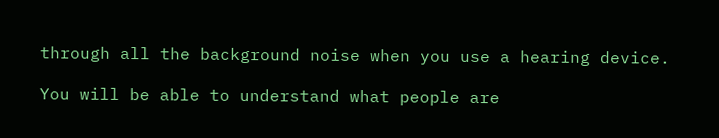through all the background noise when you use a hearing device.

You will be able to understand what people are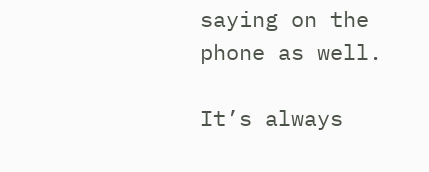saying on the phone as well.

It’s always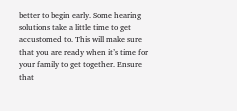better to begin early. Some hearing solutions take a little time to get accustomed to. This will make sure that you are ready when it’s time for your family to get together. Ensure that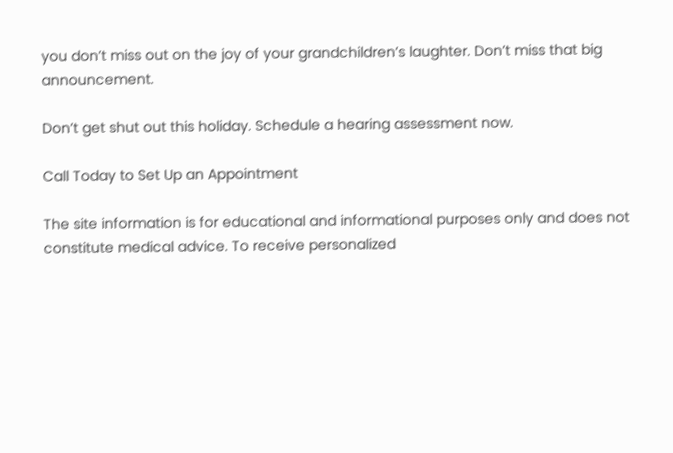you don’t miss out on the joy of your grandchildren’s laughter. Don’t miss that big announcement.

Don’t get shut out this holiday. Schedule a hearing assessment now.

Call Today to Set Up an Appointment

The site information is for educational and informational purposes only and does not constitute medical advice. To receive personalized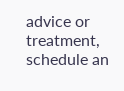advice or treatment, schedule an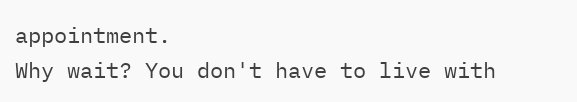appointment.
Why wait? You don't have to live with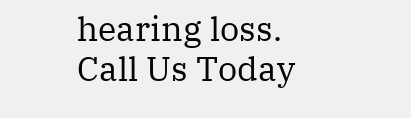hearing loss. Call Us Today